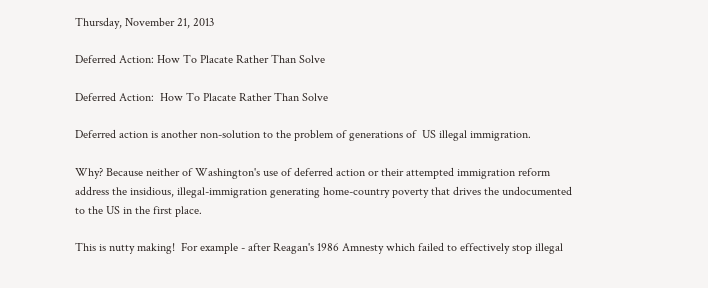Thursday, November 21, 2013

Deferred Action: How To Placate Rather Than Solve

Deferred Action:  How To Placate Rather Than Solve

Deferred action is another non-solution to the problem of generations of  US illegal immigration.

Why? Because neither of Washington's use of deferred action or their attempted immigration reform  address the insidious, illegal-immigration generating home-country poverty that drives the undocumented to the US in the first place.

This is nutty making!  For example - after Reagan's 1986 Amnesty which failed to effectively stop illegal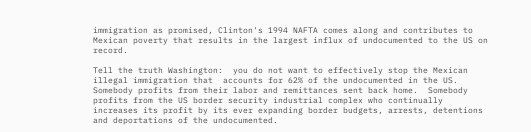immigration as promised, Clinton's 1994 NAFTA comes along and contributes to Mexican poverty that results in the largest influx of undocumented to the US on record.

Tell the truth Washington:  you do not want to effectively stop the Mexican illegal immigration that  accounts for 62% of the undocumented in the US.  Somebody profits from their labor and remittances sent back home.  Somebody profits from the US border security industrial complex who continually increases its profit by its ever expanding border budgets, arrests, detentions and deportations of the undocumented.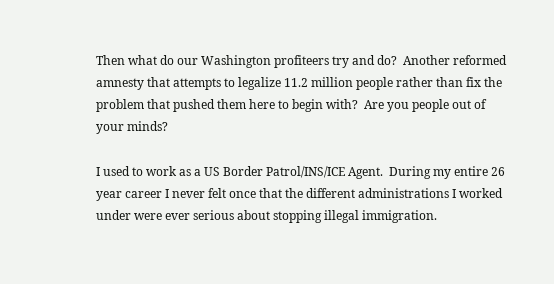Then what do our Washington profiteers try and do?  Another reformed amnesty that attempts to legalize 11.2 million people rather than fix the problem that pushed them here to begin with?  Are you people out of your minds?

I used to work as a US Border Patrol/INS/ICE Agent.  During my entire 26 year career I never felt once that the different administrations I worked under were ever serious about stopping illegal immigration.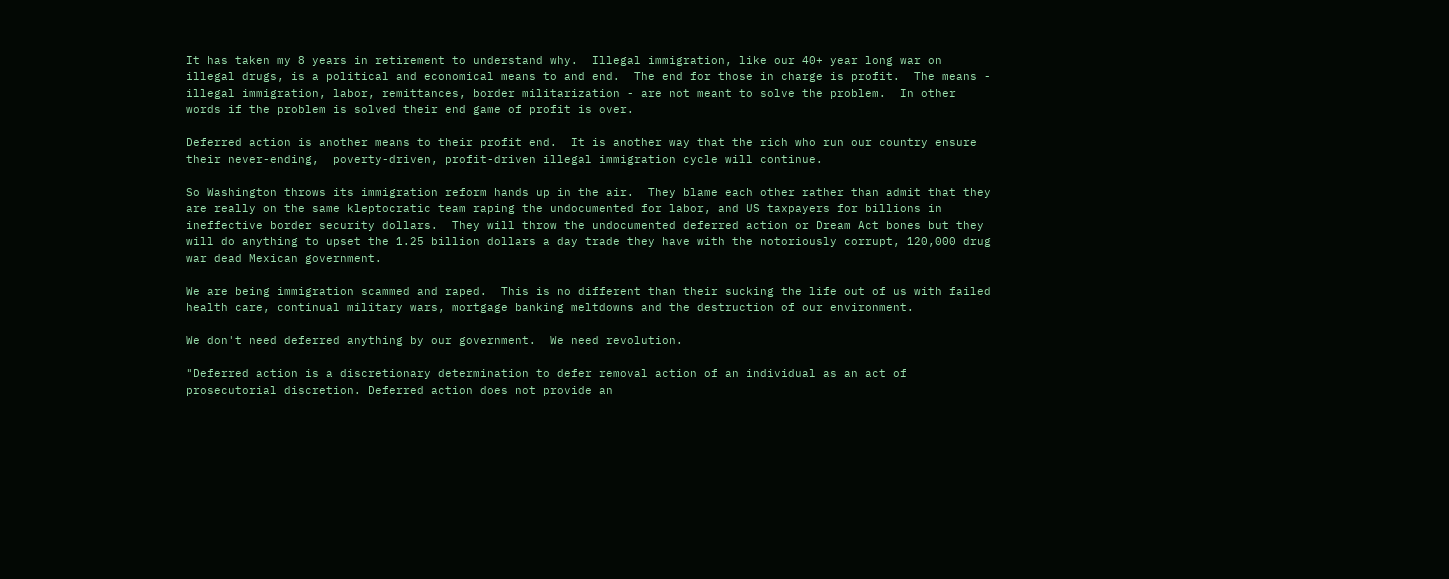It has taken my 8 years in retirement to understand why.  Illegal immigration, like our 40+ year long war on illegal drugs, is a political and economical means to and end.  The end for those in charge is profit.  The means - illegal immigration, labor, remittances, border militarization - are not meant to solve the problem.  In other words if the problem is solved their end game of profit is over.

Deferred action is another means to their profit end.  It is another way that the rich who run our country ensure their never-ending,  poverty-driven, profit-driven illegal immigration cycle will continue.

So Washington throws its immigration reform hands up in the air.  They blame each other rather than admit that they are really on the same kleptocratic team raping the undocumented for labor, and US taxpayers for billions in ineffective border security dollars.  They will throw the undocumented deferred action or Dream Act bones but they will do anything to upset the 1.25 billion dollars a day trade they have with the notoriously corrupt, 120,000 drug war dead Mexican government.

We are being immigration scammed and raped.  This is no different than their sucking the life out of us with failed health care, continual military wars, mortgage banking meltdowns and the destruction of our environment.

We don't need deferred anything by our government.  We need revolution.

"Deferred action is a discretionary determination to defer removal action of an individual as an act of prosecutorial discretion. Deferred action does not provide an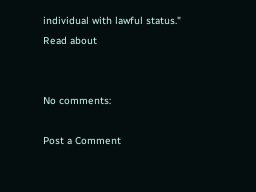individual with lawful status."
Read about


No comments:

Post a Comment